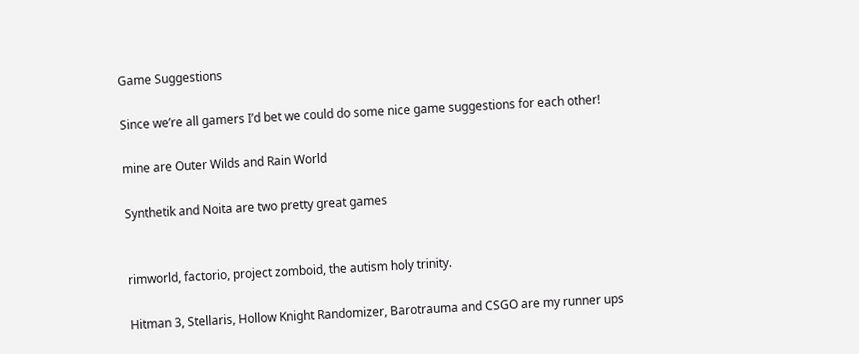Game Suggestions

Since we’re all gamers I’d bet we could do some nice game suggestions for each other!

mine are Outer Wilds and Rain World

Synthetik and Noita are two pretty great games


rimworld, factorio, project zomboid, the autism holy trinity.

Hitman 3, Stellaris, Hollow Knight Randomizer, Barotrauma and CSGO are my runner ups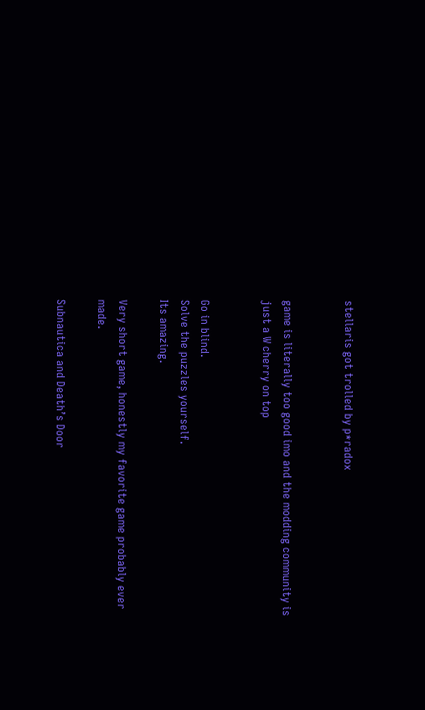stellaris got trolled by p*radox


game is literally too good imo and the modding community is just a W cherry on top


Go in blind.
Solve the puzzles yourself.
Its amazing.

Very short game, honestly my favorite game probably ever made.

Subnautica and Death’s Door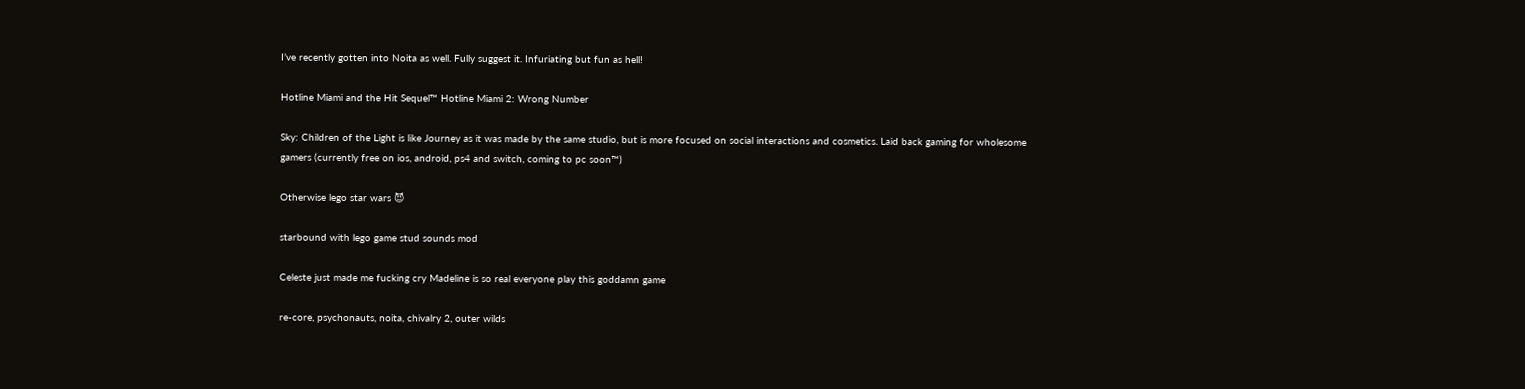I’ve recently gotten into Noita as well. Fully suggest it. Infuriating but fun as hell!

Hotline Miami and the Hit Sequel™ Hotline Miami 2: Wrong Number

Sky: Children of the Light is like Journey as it was made by the same studio, but is more focused on social interactions and cosmetics. Laid back gaming for wholesome gamers (currently free on ios, android, ps4 and switch, coming to pc soon™)

Otherwise lego star wars 😈

starbound with lego game stud sounds mod

Celeste just made me fucking cry Madeline is so real everyone play this goddamn game

re-core, psychonauts, noita, chivalry 2, outer wilds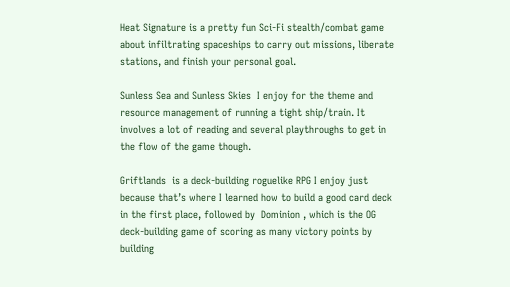Heat Signature is a pretty fun Sci-Fi stealth/combat game about infiltrating spaceships to carry out missions, liberate stations, and finish your personal goal.

Sunless Sea and Sunless Skies  I enjoy for the theme and resource management of running a tight ship/train. It involves a lot of reading and several playthroughs to get in the flow of the game though.

Griftlands  is a deck-building roguelike RPG I enjoy just because that’s where I learned how to build a good card deck in the first place, followed by  Dominion , which is the OG deck-building game of scoring as many victory points by building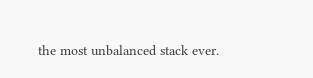the most unbalanced stack ever.